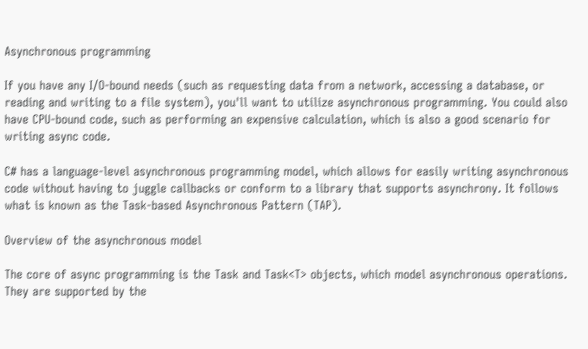Asynchronous programming

If you have any I/O-bound needs (such as requesting data from a network, accessing a database, or reading and writing to a file system), you'll want to utilize asynchronous programming. You could also have CPU-bound code, such as performing an expensive calculation, which is also a good scenario for writing async code.

C# has a language-level asynchronous programming model, which allows for easily writing asynchronous code without having to juggle callbacks or conform to a library that supports asynchrony. It follows what is known as the Task-based Asynchronous Pattern (TAP).

Overview of the asynchronous model

The core of async programming is the Task and Task<T> objects, which model asynchronous operations. They are supported by the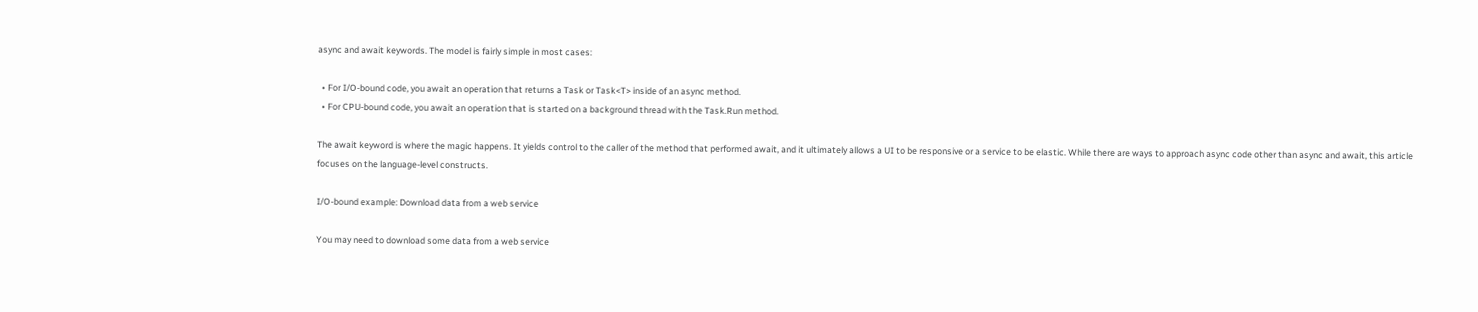async and await keywords. The model is fairly simple in most cases:

  • For I/O-bound code, you await an operation that returns a Task or Task<T> inside of an async method.
  • For CPU-bound code, you await an operation that is started on a background thread with the Task.Run method.

The await keyword is where the magic happens. It yields control to the caller of the method that performed await, and it ultimately allows a UI to be responsive or a service to be elastic. While there are ways to approach async code other than async and await, this article focuses on the language-level constructs.

I/O-bound example: Download data from a web service

You may need to download some data from a web service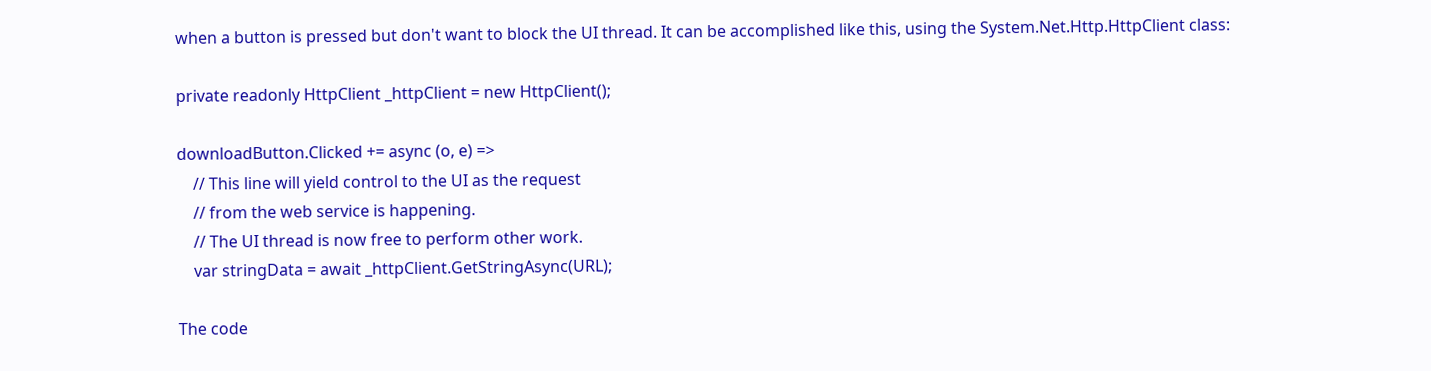when a button is pressed but don't want to block the UI thread. It can be accomplished like this, using the System.Net.Http.HttpClient class:

private readonly HttpClient _httpClient = new HttpClient();

downloadButton.Clicked += async (o, e) =>
    // This line will yield control to the UI as the request
    // from the web service is happening.
    // The UI thread is now free to perform other work.
    var stringData = await _httpClient.GetStringAsync(URL);

The code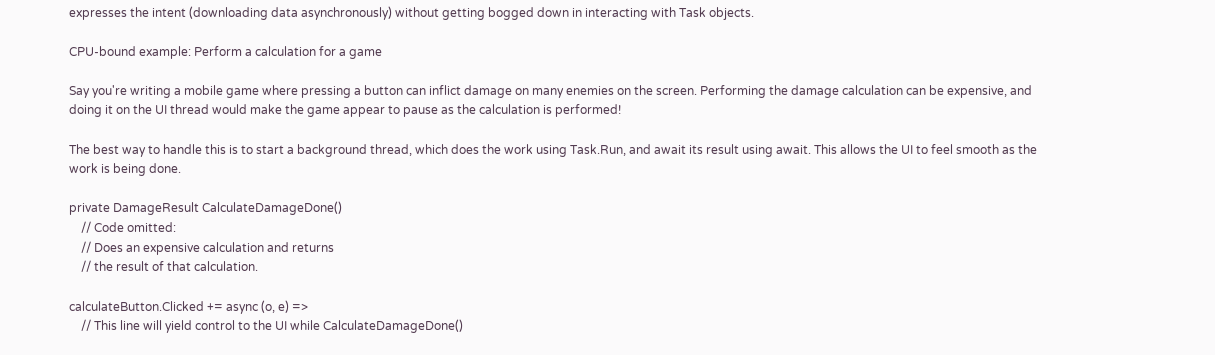expresses the intent (downloading data asynchronously) without getting bogged down in interacting with Task objects.

CPU-bound example: Perform a calculation for a game

Say you're writing a mobile game where pressing a button can inflict damage on many enemies on the screen. Performing the damage calculation can be expensive, and doing it on the UI thread would make the game appear to pause as the calculation is performed!

The best way to handle this is to start a background thread, which does the work using Task.Run, and await its result using await. This allows the UI to feel smooth as the work is being done.

private DamageResult CalculateDamageDone()
    // Code omitted:
    // Does an expensive calculation and returns
    // the result of that calculation.

calculateButton.Clicked += async (o, e) =>
    // This line will yield control to the UI while CalculateDamageDone()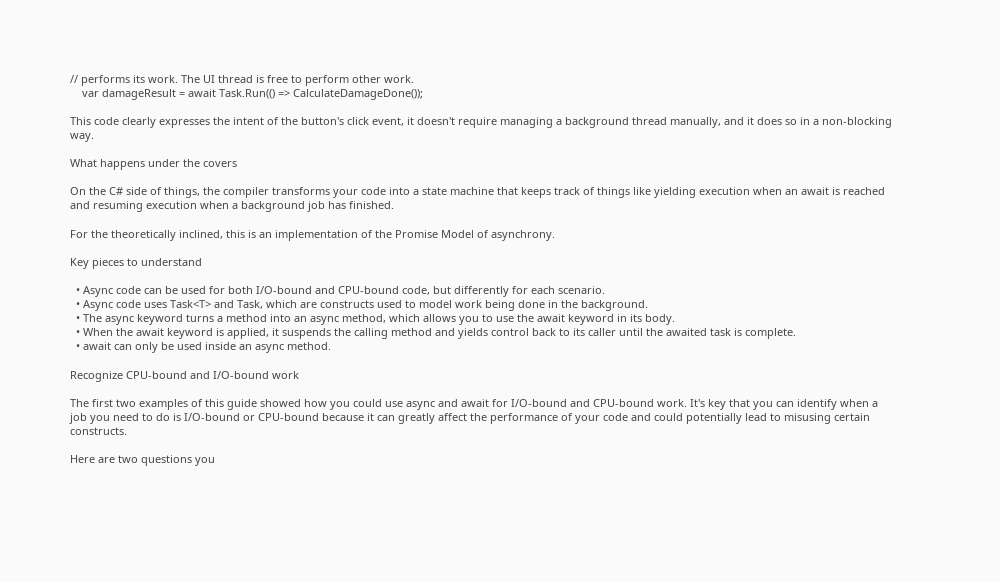// performs its work. The UI thread is free to perform other work.
    var damageResult = await Task.Run(() => CalculateDamageDone());

This code clearly expresses the intent of the button's click event, it doesn't require managing a background thread manually, and it does so in a non-blocking way.

What happens under the covers

On the C# side of things, the compiler transforms your code into a state machine that keeps track of things like yielding execution when an await is reached and resuming execution when a background job has finished.

For the theoretically inclined, this is an implementation of the Promise Model of asynchrony.

Key pieces to understand

  • Async code can be used for both I/O-bound and CPU-bound code, but differently for each scenario.
  • Async code uses Task<T> and Task, which are constructs used to model work being done in the background.
  • The async keyword turns a method into an async method, which allows you to use the await keyword in its body.
  • When the await keyword is applied, it suspends the calling method and yields control back to its caller until the awaited task is complete.
  • await can only be used inside an async method.

Recognize CPU-bound and I/O-bound work

The first two examples of this guide showed how you could use async and await for I/O-bound and CPU-bound work. It's key that you can identify when a job you need to do is I/O-bound or CPU-bound because it can greatly affect the performance of your code and could potentially lead to misusing certain constructs.

Here are two questions you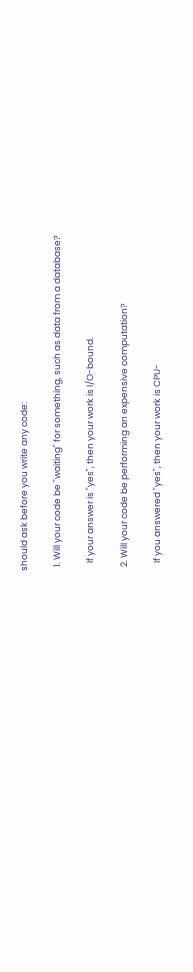should ask before you write any code:

  1. Will your code be "waiting" for something, such as data from a database?

    If your answer is "yes", then your work is I/O-bound.

  2. Will your code be performing an expensive computation?

    If you answered "yes", then your work is CPU-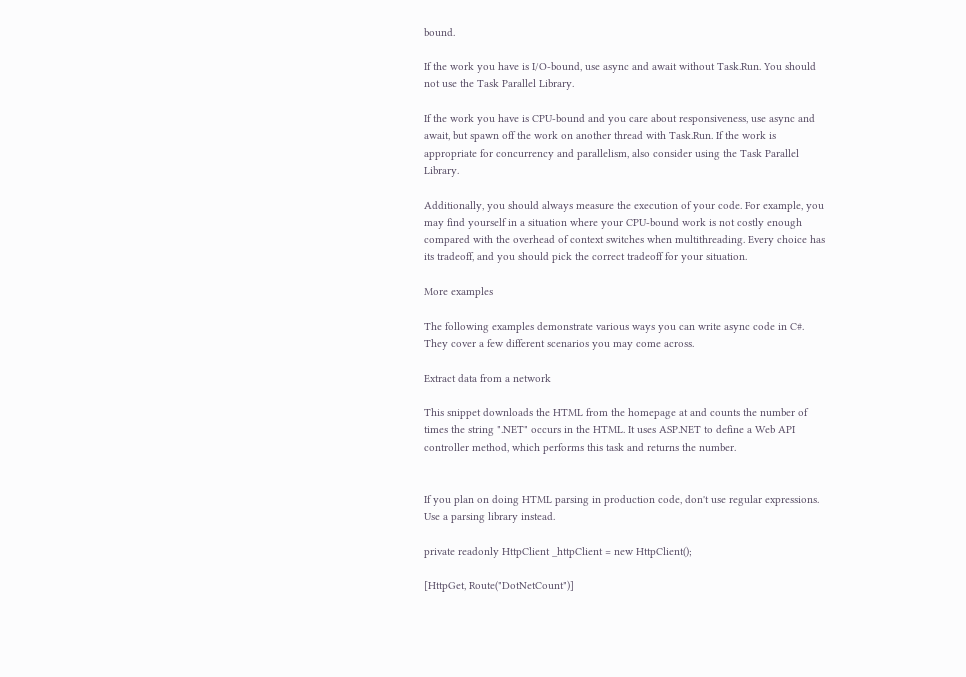bound.

If the work you have is I/O-bound, use async and await without Task.Run. You should not use the Task Parallel Library.

If the work you have is CPU-bound and you care about responsiveness, use async and await, but spawn off the work on another thread with Task.Run. If the work is appropriate for concurrency and parallelism, also consider using the Task Parallel Library.

Additionally, you should always measure the execution of your code. For example, you may find yourself in a situation where your CPU-bound work is not costly enough compared with the overhead of context switches when multithreading. Every choice has its tradeoff, and you should pick the correct tradeoff for your situation.

More examples

The following examples demonstrate various ways you can write async code in C#. They cover a few different scenarios you may come across.

Extract data from a network

This snippet downloads the HTML from the homepage at and counts the number of times the string ".NET" occurs in the HTML. It uses ASP.NET to define a Web API controller method, which performs this task and returns the number.


If you plan on doing HTML parsing in production code, don't use regular expressions. Use a parsing library instead.

private readonly HttpClient _httpClient = new HttpClient();

[HttpGet, Route("DotNetCount")]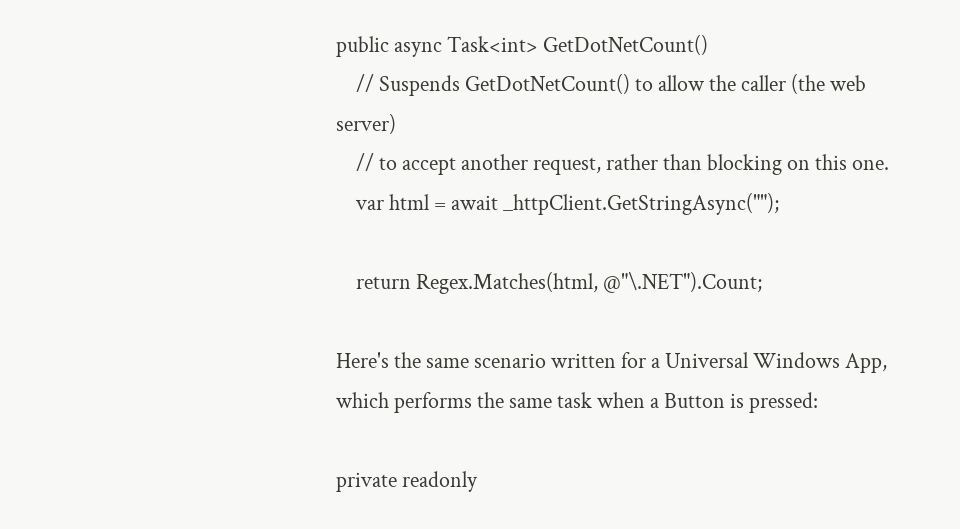public async Task<int> GetDotNetCount()
    // Suspends GetDotNetCount() to allow the caller (the web server)
    // to accept another request, rather than blocking on this one.
    var html = await _httpClient.GetStringAsync("");

    return Regex.Matches(html, @"\.NET").Count;

Here's the same scenario written for a Universal Windows App, which performs the same task when a Button is pressed:

private readonly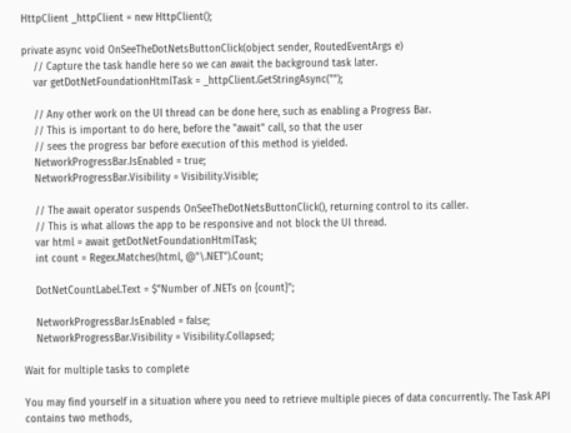HttpClient _httpClient = new HttpClient();

private async void OnSeeTheDotNetsButtonClick(object sender, RoutedEventArgs e)
    // Capture the task handle here so we can await the background task later.
    var getDotNetFoundationHtmlTask = _httpClient.GetStringAsync("");

    // Any other work on the UI thread can be done here, such as enabling a Progress Bar.
    // This is important to do here, before the "await" call, so that the user
    // sees the progress bar before execution of this method is yielded.
    NetworkProgressBar.IsEnabled = true;
    NetworkProgressBar.Visibility = Visibility.Visible;

    // The await operator suspends OnSeeTheDotNetsButtonClick(), returning control to its caller.
    // This is what allows the app to be responsive and not block the UI thread.
    var html = await getDotNetFoundationHtmlTask;
    int count = Regex.Matches(html, @"\.NET").Count;

    DotNetCountLabel.Text = $"Number of .NETs on {count}";

    NetworkProgressBar.IsEnabled = false;
    NetworkProgressBar.Visibility = Visibility.Collapsed;

Wait for multiple tasks to complete

You may find yourself in a situation where you need to retrieve multiple pieces of data concurrently. The Task API contains two methods,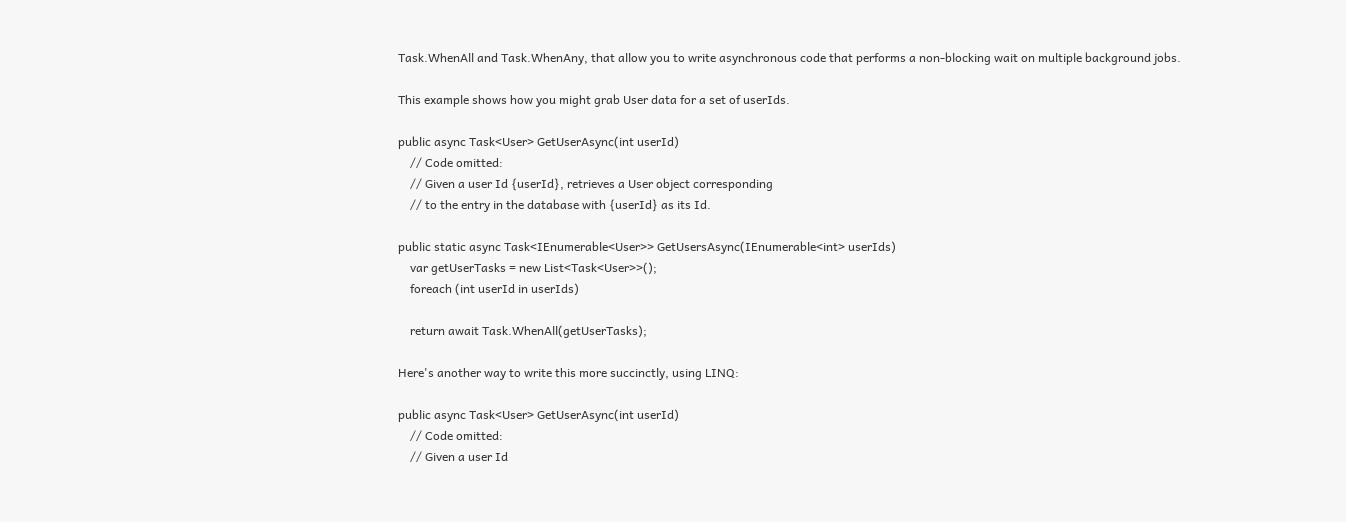Task.WhenAll and Task.WhenAny, that allow you to write asynchronous code that performs a non-blocking wait on multiple background jobs.

This example shows how you might grab User data for a set of userIds.

public async Task<User> GetUserAsync(int userId)
    // Code omitted:
    // Given a user Id {userId}, retrieves a User object corresponding
    // to the entry in the database with {userId} as its Id.

public static async Task<IEnumerable<User>> GetUsersAsync(IEnumerable<int> userIds)
    var getUserTasks = new List<Task<User>>();
    foreach (int userId in userIds)

    return await Task.WhenAll(getUserTasks);

Here's another way to write this more succinctly, using LINQ:

public async Task<User> GetUserAsync(int userId)
    // Code omitted:
    // Given a user Id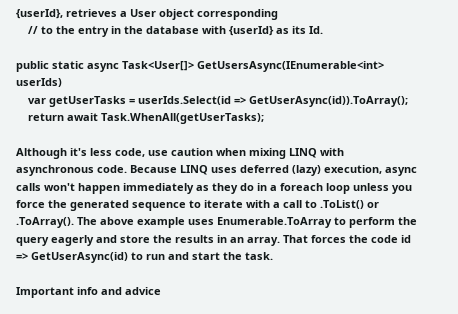{userId}, retrieves a User object corresponding
    // to the entry in the database with {userId} as its Id.

public static async Task<User[]> GetUsersAsync(IEnumerable<int> userIds)
    var getUserTasks = userIds.Select(id => GetUserAsync(id)).ToArray();
    return await Task.WhenAll(getUserTasks);

Although it's less code, use caution when mixing LINQ with asynchronous code. Because LINQ uses deferred (lazy) execution, async calls won't happen immediately as they do in a foreach loop unless you force the generated sequence to iterate with a call to .ToList() or .ToArray(). The above example uses Enumerable.ToArray to perform the query eagerly and store the results in an array. That forces the code id => GetUserAsync(id) to run and start the task.

Important info and advice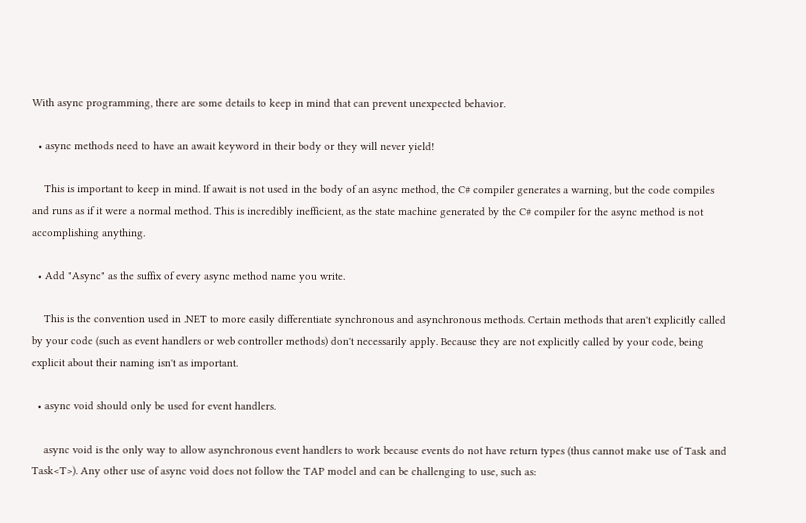With async programming, there are some details to keep in mind that can prevent unexpected behavior.

  • async methods need to have an await keyword in their body or they will never yield!

    This is important to keep in mind. If await is not used in the body of an async method, the C# compiler generates a warning, but the code compiles and runs as if it were a normal method. This is incredibly inefficient, as the state machine generated by the C# compiler for the async method is not accomplishing anything.

  • Add "Async" as the suffix of every async method name you write.

    This is the convention used in .NET to more easily differentiate synchronous and asynchronous methods. Certain methods that aren't explicitly called by your code (such as event handlers or web controller methods) don't necessarily apply. Because they are not explicitly called by your code, being explicit about their naming isn't as important.

  • async void should only be used for event handlers.

    async void is the only way to allow asynchronous event handlers to work because events do not have return types (thus cannot make use of Task and Task<T>). Any other use of async void does not follow the TAP model and can be challenging to use, such as: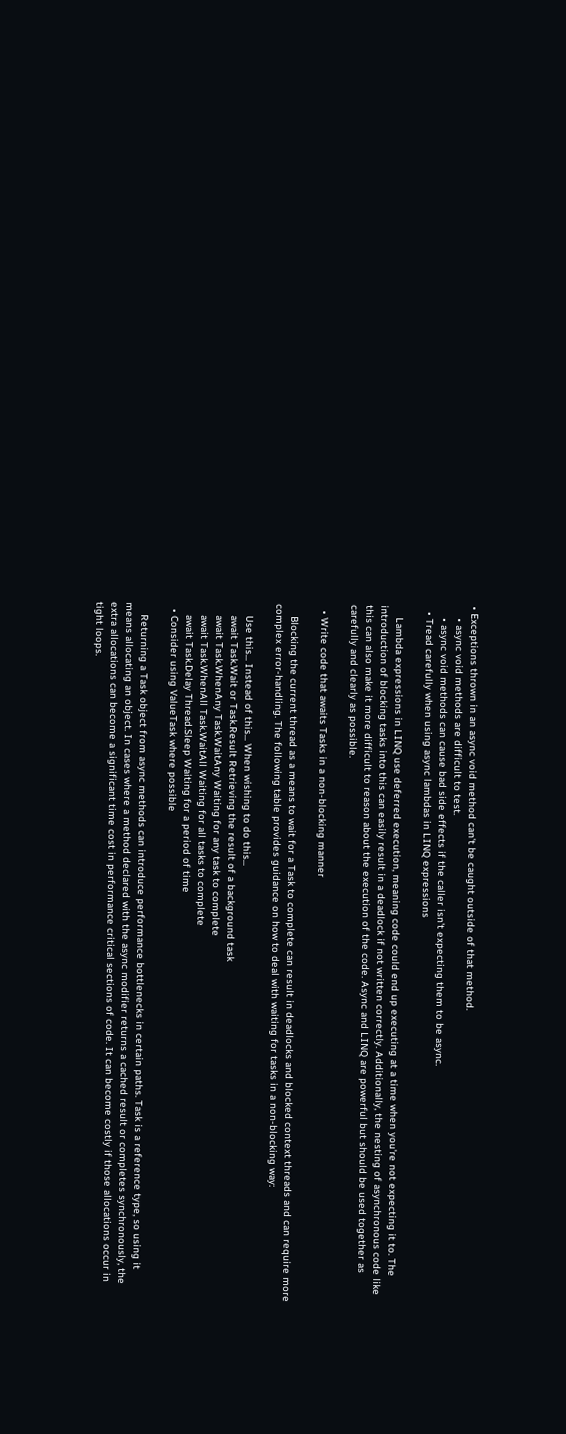• Exceptions thrown in an async void method can't be caught outside of that method.
    • async void methods are difficult to test.
    • async void methods can cause bad side effects if the caller isn't expecting them to be async.
  • Tread carefully when using async lambdas in LINQ expressions

    Lambda expressions in LINQ use deferred execution, meaning code could end up executing at a time when you're not expecting it to. The introduction of blocking tasks into this can easily result in a deadlock if not written correctly. Additionally, the nesting of asynchronous code like this can also make it more difficult to reason about the execution of the code. Async and LINQ are powerful but should be used together as carefully and clearly as possible.

  • Write code that awaits Tasks in a non-blocking manner

    Blocking the current thread as a means to wait for a Task to complete can result in deadlocks and blocked context threads and can require more complex error-handling. The following table provides guidance on how to deal with waiting for tasks in a non-blocking way:

    Use this... Instead of this... When wishing to do this...
    await Task.Wait or Task.Result Retrieving the result of a background task
    await Task.WhenAny Task.WaitAny Waiting for any task to complete
    await Task.WhenAll Task.WaitAll Waiting for all tasks to complete
    await Task.Delay Thread.Sleep Waiting for a period of time
  • Consider using ValueTask where possible

    Returning a Task object from async methods can introduce performance bottlenecks in certain paths. Task is a reference type, so using it means allocating an object. In cases where a method declared with the async modifier returns a cached result or completes synchronously, the extra allocations can become a significant time cost in performance critical sections of code. It can become costly if those allocations occur in tight loops.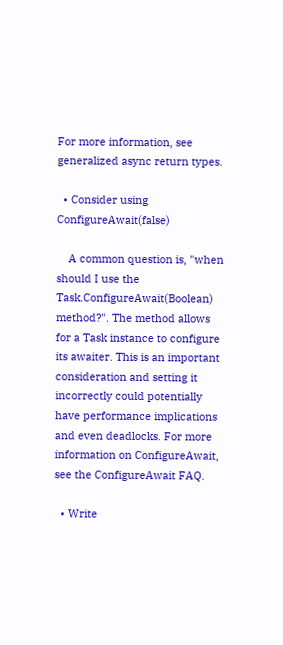For more information, see generalized async return types.

  • Consider using ConfigureAwait(false)

    A common question is, "when should I use the Task.ConfigureAwait(Boolean) method?". The method allows for a Task instance to configure its awaiter. This is an important consideration and setting it incorrectly could potentially have performance implications and even deadlocks. For more information on ConfigureAwait, see the ConfigureAwait FAQ.

  • Write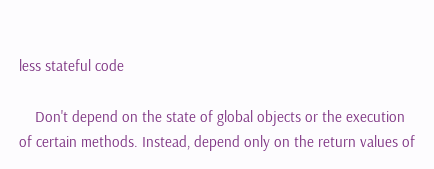less stateful code

    Don't depend on the state of global objects or the execution of certain methods. Instead, depend only on the return values of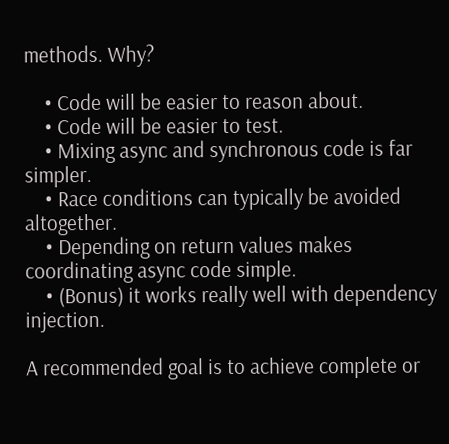methods. Why?

    • Code will be easier to reason about.
    • Code will be easier to test.
    • Mixing async and synchronous code is far simpler.
    • Race conditions can typically be avoided altogether.
    • Depending on return values makes coordinating async code simple.
    • (Bonus) it works really well with dependency injection.

A recommended goal is to achieve complete or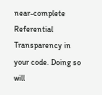near-complete Referential Transparency in your code. Doing so will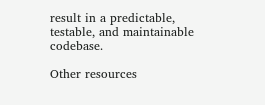result in a predictable, testable, and maintainable codebase.

Other resources